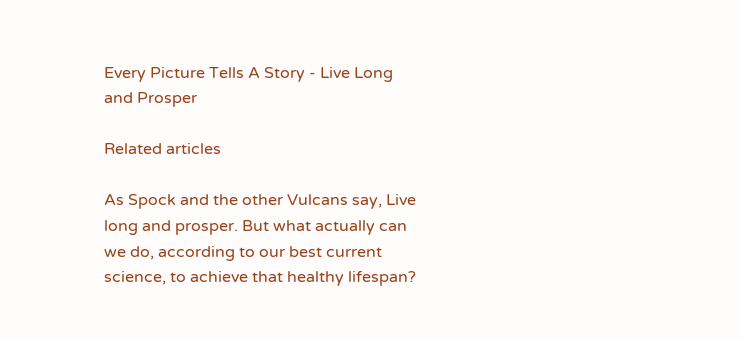Every Picture Tells A Story - Live Long and Prosper

Related articles

As Spock and the other Vulcans say, Live long and prosper. But what actually can we do, according to our best current science, to achieve that healthy lifespan?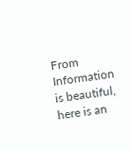From Information is beautiful, here is an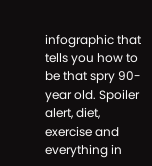infographic that tells you how to be that spry 90-year old. Spoiler alert, diet, exercise and everything in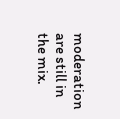moderation are still in the mix.